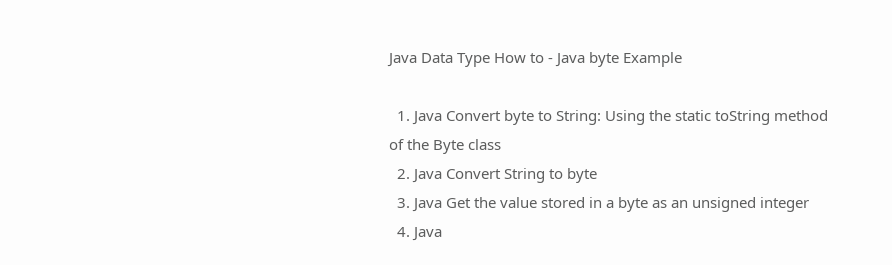Java Data Type How to - Java byte Example

  1. Java Convert byte to String: Using the static toString method of the Byte class
  2. Java Convert String to byte
  3. Java Get the value stored in a byte as an unsigned integer
  4. Java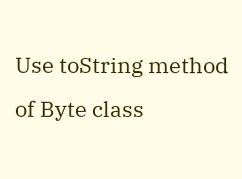Use toString method of Byte class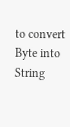to convert Byte into String